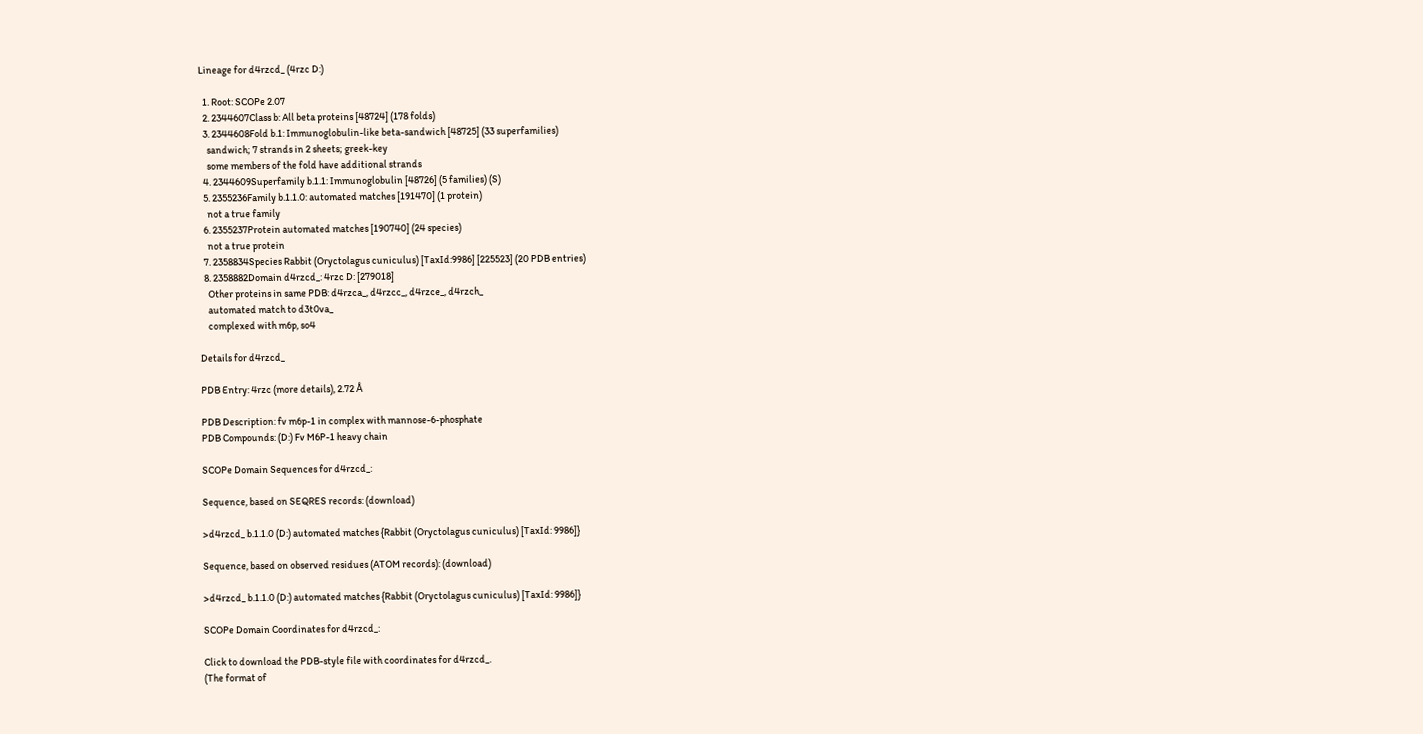Lineage for d4rzcd_ (4rzc D:)

  1. Root: SCOPe 2.07
  2. 2344607Class b: All beta proteins [48724] (178 folds)
  3. 2344608Fold b.1: Immunoglobulin-like beta-sandwich [48725] (33 superfamilies)
    sandwich; 7 strands in 2 sheets; greek-key
    some members of the fold have additional strands
  4. 2344609Superfamily b.1.1: Immunoglobulin [48726] (5 families) (S)
  5. 2355236Family b.1.1.0: automated matches [191470] (1 protein)
    not a true family
  6. 2355237Protein automated matches [190740] (24 species)
    not a true protein
  7. 2358834Species Rabbit (Oryctolagus cuniculus) [TaxId:9986] [225523] (20 PDB entries)
  8. 2358882Domain d4rzcd_: 4rzc D: [279018]
    Other proteins in same PDB: d4rzca_, d4rzcc_, d4rzce_, d4rzch_
    automated match to d3t0va_
    complexed with m6p, so4

Details for d4rzcd_

PDB Entry: 4rzc (more details), 2.72 Å

PDB Description: fv m6p-1 in complex with mannose-6-phosphate
PDB Compounds: (D:) Fv M6P-1 heavy chain

SCOPe Domain Sequences for d4rzcd_:

Sequence, based on SEQRES records: (download)

>d4rzcd_ b.1.1.0 (D:) automated matches {Rabbit (Oryctolagus cuniculus) [TaxId: 9986]}

Sequence, based on observed residues (ATOM records): (download)

>d4rzcd_ b.1.1.0 (D:) automated matches {Rabbit (Oryctolagus cuniculus) [TaxId: 9986]}

SCOPe Domain Coordinates for d4rzcd_:

Click to download the PDB-style file with coordinates for d4rzcd_.
(The format of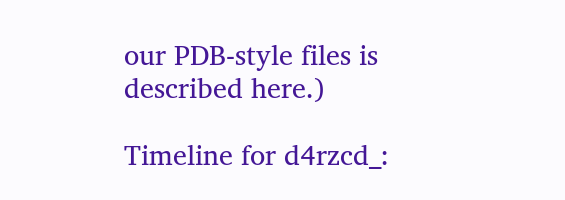our PDB-style files is described here.)

Timeline for d4rzcd_: